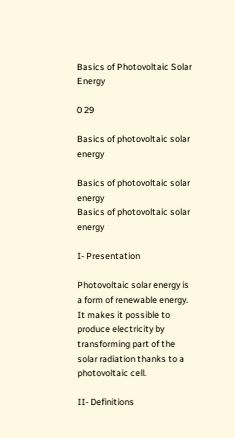Basics of Photovoltaic Solar Energy

0 29

Basics of photovoltaic solar energy

Basics of photovoltaic solar energy
Basics of photovoltaic solar energy

I- Presentation

Photovoltaic solar energy is a form of renewable energy. It makes it possible to produce electricity by transforming part of the solar radiation thanks to a photovoltaic cell.

II- Definitions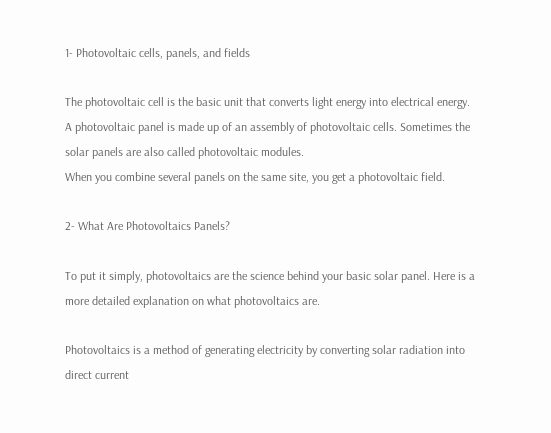1- Photovoltaic cells, panels, and fields

The photovoltaic cell is the basic unit that converts light energy into electrical energy.
A photovoltaic panel is made up of an assembly of photovoltaic cells. Sometimes the solar panels are also called photovoltaic modules.
When you combine several panels on the same site, you get a photovoltaic field.

2- What Are Photovoltaics Panels?

To put it simply, photovoltaics are the science behind your basic solar panel. Here is a more detailed explanation on what photovoltaics are.

Photovoltaics is a method of generating electricity by converting solar radiation into direct current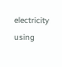electricity using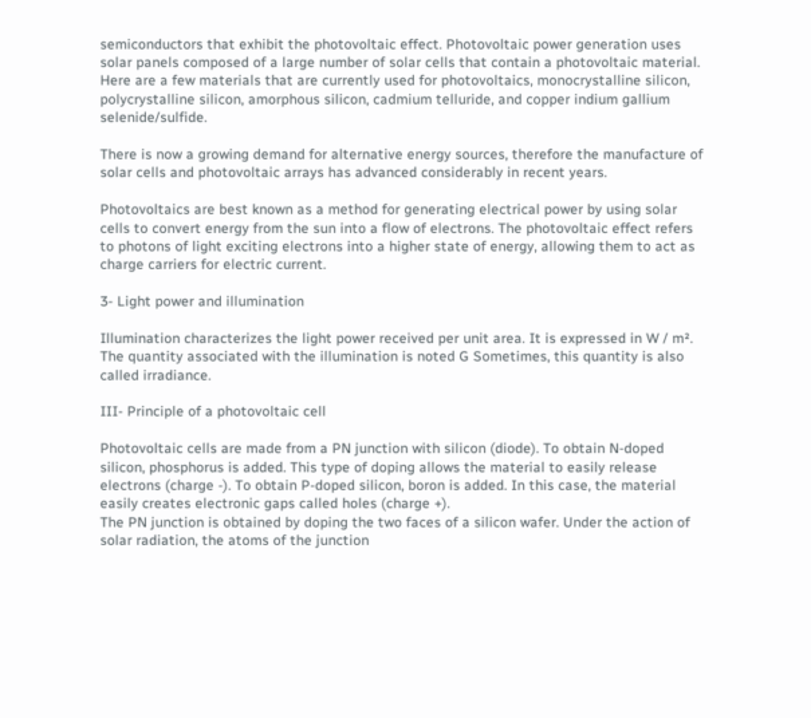semiconductors that exhibit the photovoltaic effect. Photovoltaic power generation uses solar panels composed of a large number of solar cells that contain a photovoltaic material. Here are a few materials that are currently used for photovoltaics, monocrystalline silicon, polycrystalline silicon, amorphous silicon, cadmium telluride, and copper indium gallium selenide/sulfide.

There is now a growing demand for alternative energy sources, therefore the manufacture of solar cells and photovoltaic arrays has advanced considerably in recent years.

Photovoltaics are best known as a method for generating electrical power by using solar cells to convert energy from the sun into a flow of electrons. The photovoltaic effect refers to photons of light exciting electrons into a higher state of energy, allowing them to act as charge carriers for electric current.

3- Light power and illumination

Illumination characterizes the light power received per unit area. It is expressed in W / m². The quantity associated with the illumination is noted G Sometimes, this quantity is also called irradiance.

III- Principle of a photovoltaic cell

Photovoltaic cells are made from a PN junction with silicon (diode). To obtain N-doped silicon, phosphorus is added. This type of doping allows the material to easily release electrons (charge -). To obtain P-doped silicon, boron is added. In this case, the material easily creates electronic gaps called holes (charge +).
The PN junction is obtained by doping the two faces of a silicon wafer. Under the action of solar radiation, the atoms of the junction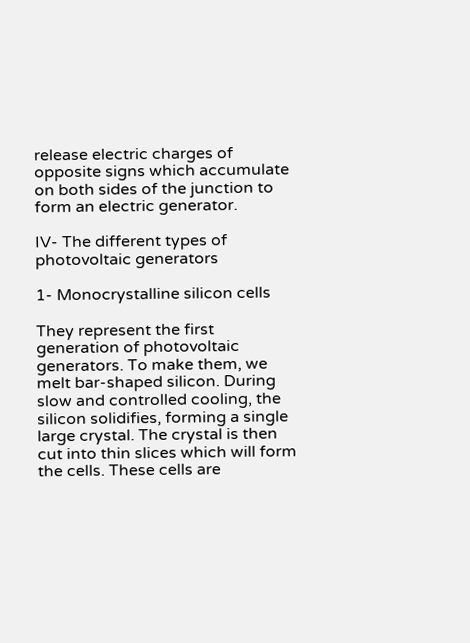release electric charges of opposite signs which accumulate on both sides of the junction to form an electric generator.

IV- The different types of photovoltaic generators

1- Monocrystalline silicon cells

They represent the first generation of photovoltaic generators. To make them, we melt bar-shaped silicon. During slow and controlled cooling, the silicon solidifies, forming a single large crystal. The crystal is then cut into thin slices which will form the cells. These cells are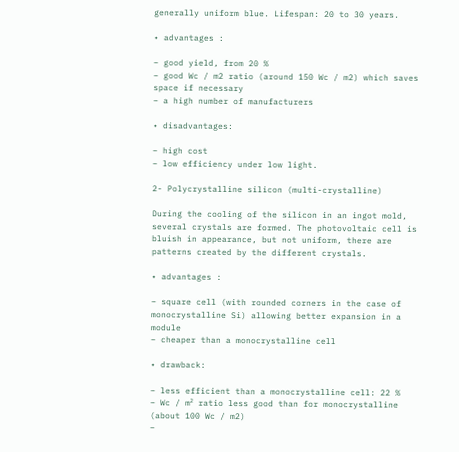generally uniform blue. Lifespan: 20 to 30 years.

• advantages :

– good yield, from 20 %
– good Wc / m2 ratio (around 150 Wc / m2) which saves space if necessary
– a high number of manufacturers

• disadvantages:

– high cost
– low efficiency under low light.

2- Polycrystalline silicon (multi-crystalline)

During the cooling of the silicon in an ingot mold, several crystals are formed. The photovoltaic cell is bluish in appearance, but not uniform, there are patterns created by the different crystals.

• advantages :

– square cell (with rounded corners in the case of monocrystalline Si) allowing better expansion in a module
– cheaper than a monocrystalline cell

• drawback:

– less efficient than a monocrystalline cell: 22 %
– Wc / m² ratio less good than for monocrystalline (about 100 Wc / m2)
–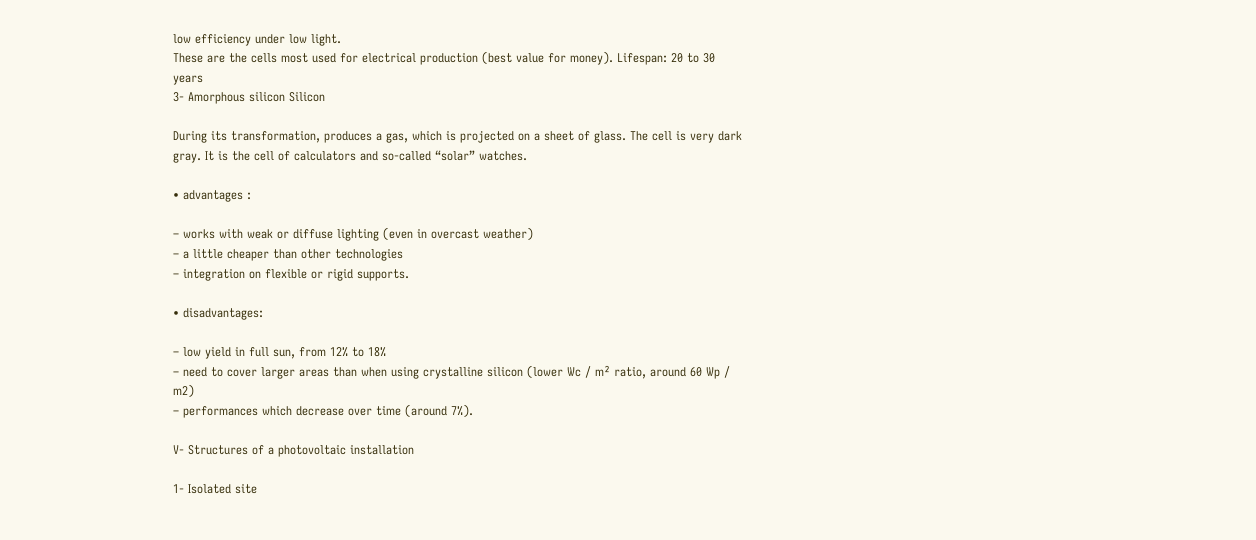low efficiency under low light.
These are the cells most used for electrical production (best value for money). Lifespan: 20 to 30 years
3- Amorphous silicon Silicon

During its transformation, produces a gas, which is projected on a sheet of glass. The cell is very dark gray. It is the cell of calculators and so-called “solar” watches.

• advantages :

– works with weak or diffuse lighting (even in overcast weather)
– a little cheaper than other technologies
– integration on flexible or rigid supports.

• disadvantages:

– low yield in full sun, from 12% to 18%
– need to cover larger areas than when using crystalline silicon (lower Wc / m² ratio, around 60 Wp / m2)
– performances which decrease over time (around 7%).

V- Structures of a photovoltaic installation

1- Isolated site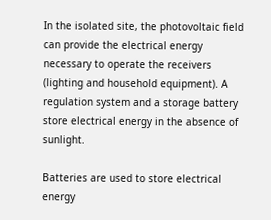In the isolated site, the photovoltaic field can provide the electrical energy necessary to operate the receivers (lighting and household equipment). A regulation system and a storage battery store electrical energy in the absence of sunlight.

Batteries are used to store electrical energy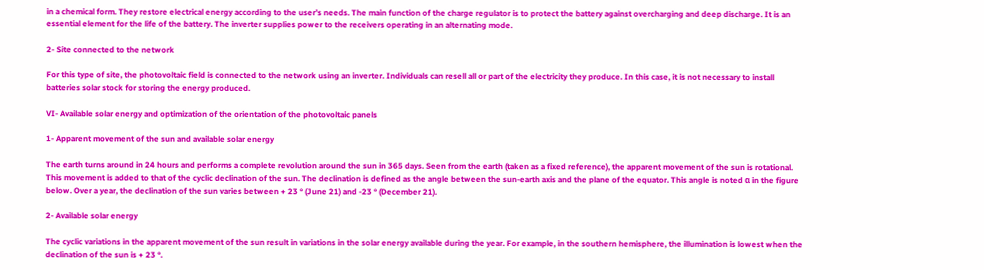in a chemical form. They restore electrical energy according to the user’s needs. The main function of the charge regulator is to protect the battery against overcharging and deep discharge. It is an essential element for the life of the battery. The inverter supplies power to the receivers operating in an alternating mode.

2- Site connected to the network

For this type of site, the photovoltaic field is connected to the network using an inverter. Individuals can resell all or part of the electricity they produce. In this case, it is not necessary to install batteries solar stock for storing the energy produced.

VI- Available solar energy and optimization of the orientation of the photovoltaic panels

1- Apparent movement of the sun and available solar energy

The earth turns around in 24 hours and performs a complete revolution around the sun in 365 days. Seen from the earth (taken as a fixed reference), the apparent movement of the sun is rotational. This movement is added to that of the cyclic declination of the sun. The declination is defined as the angle between the sun-earth axis and the plane of the equator. This angle is noted α in the figure below. Over a year, the declination of the sun varies between + 23 ° (June 21) and -23 ° (December 21).

2- Available solar energy

The cyclic variations in the apparent movement of the sun result in variations in the solar energy available during the year. For example, in the southern hemisphere, the illumination is lowest when the declination of the sun is + 23 °.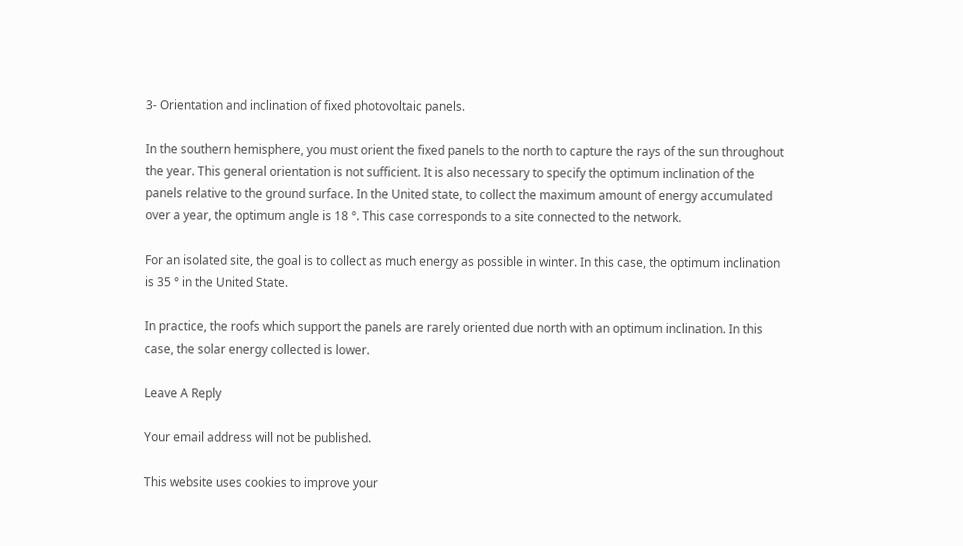3- Orientation and inclination of fixed photovoltaic panels.

In the southern hemisphere, you must orient the fixed panels to the north to capture the rays of the sun throughout the year. This general orientation is not sufficient. It is also necessary to specify the optimum inclination of the panels relative to the ground surface. In the United state, to collect the maximum amount of energy accumulated over a year, the optimum angle is 18 °. This case corresponds to a site connected to the network.

For an isolated site, the goal is to collect as much energy as possible in winter. In this case, the optimum inclination is 35 ° in the United State.

In practice, the roofs which support the panels are rarely oriented due north with an optimum inclination. In this case, the solar energy collected is lower.

Leave A Reply

Your email address will not be published.

This website uses cookies to improve your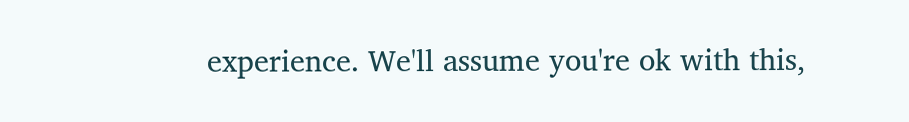experience. We'll assume you're ok with this,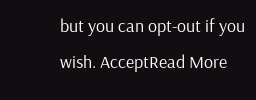but you can opt-out if you wish. AcceptRead More